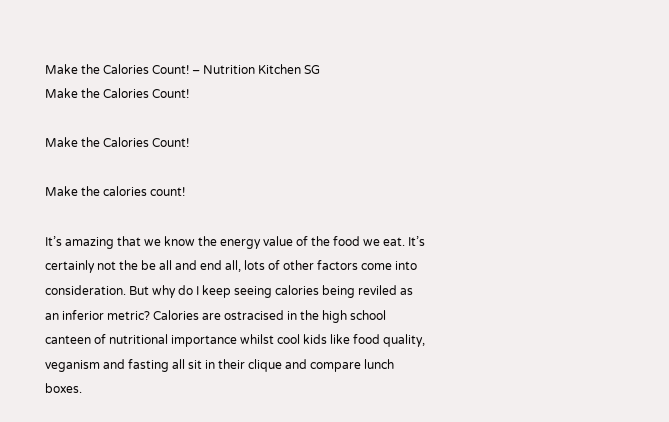Make the Calories Count! – Nutrition Kitchen SG
Make the Calories Count!

Make the Calories Count!

Make the calories count!

It’s amazing that we know the energy value of the food we eat. It’s certainly not the be all and end all, lots of other factors come into consideration. But why do I keep seeing calories being reviled as an inferior metric? Calories are ostracised in the high school canteen of nutritional importance whilst cool kids like food quality, veganism and fasting all sit in their clique and compare lunch boxes.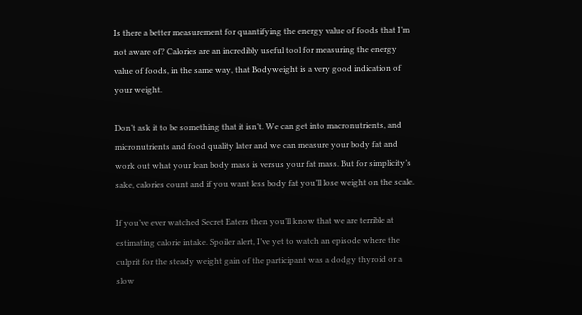Is there a better measurement for quantifying the energy value of foods that I’m not aware of? Calories are an incredibly useful tool for measuring the energy value of foods, in the same way, that Bodyweight is a very good indication of your weight.

Don’t ask it to be something that it isn’t. We can get into macronutrients, and micronutrients and food quality later and we can measure your body fat and work out what your lean body mass is versus your fat mass. But for simplicity’s sake, calories count and if you want less body fat you’ll lose weight on the scale.

If you’ve ever watched Secret Eaters then you’ll know that we are terrible at estimating calorie intake. Spoiler alert, I’ve yet to watch an episode where the culprit for the steady weight gain of the participant was a dodgy thyroid or a slow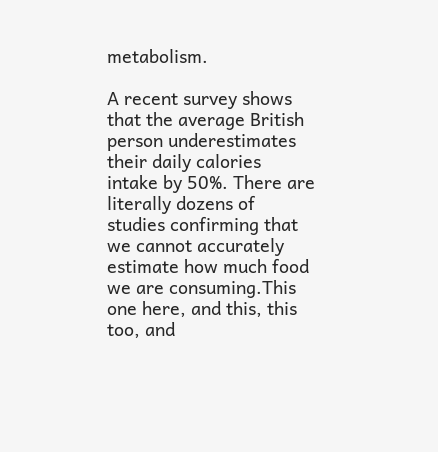metabolism.

A recent survey shows that the average British person underestimates their daily calories intake by 50%. There are literally dozens of studies confirming that we cannot accurately estimate how much food we are consuming.This one here, and this, this too, and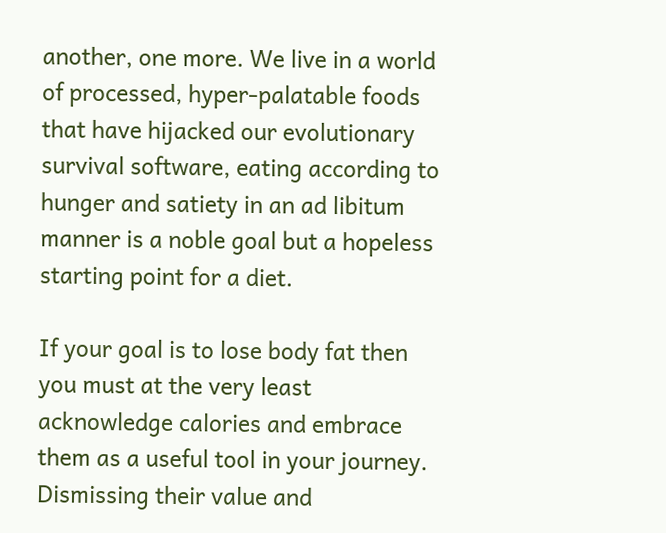another, one more. We live in a world of processed, hyper-palatable foods that have hijacked our evolutionary survival software, eating according to hunger and satiety in an ad libitum manner is a noble goal but a hopeless starting point for a diet.

If your goal is to lose body fat then you must at the very least acknowledge calories and embrace them as a useful tool in your journey. Dismissing their value and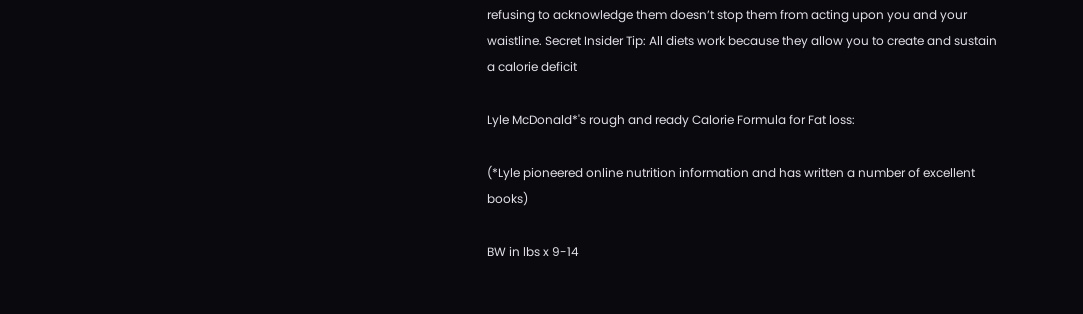refusing to acknowledge them doesn’t stop them from acting upon you and your waistline. Secret Insider Tip: All diets work because they allow you to create and sustain a calorie deficit

Lyle McDonald*'s rough and ready Calorie Formula for Fat loss:

(*Lyle pioneered online nutrition information and has written a number of excellent books)

BW in lbs x 9-14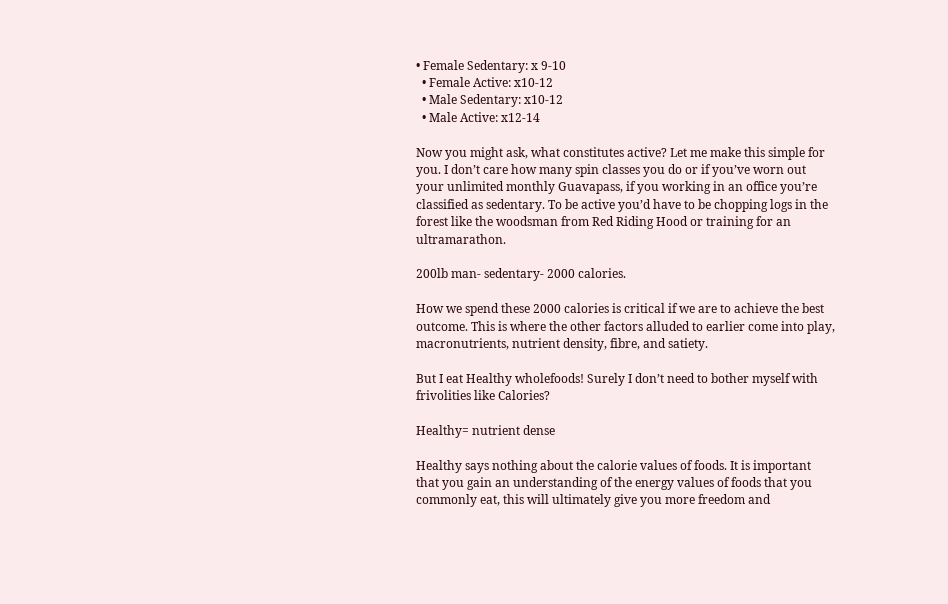• Female Sedentary: x 9-10
  • Female Active: x10-12
  • Male Sedentary: x10-12
  • Male Active: x12-14

Now you might ask, what constitutes active? Let me make this simple for you. I don’t care how many spin classes you do or if you’ve worn out your unlimited monthly Guavapass, if you working in an office you’re classified as sedentary. To be active you’d have to be chopping logs in the forest like the woodsman from Red Riding Hood or training for an ultramarathon.

200lb man- sedentary- 2000 calories.

How we spend these 2000 calories is critical if we are to achieve the best outcome. This is where the other factors alluded to earlier come into play, macronutrients, nutrient density, fibre, and satiety.

But I eat Healthy wholefoods! Surely I don’t need to bother myself with frivolities like Calories?

Healthy= nutrient dense

Healthy says nothing about the calorie values of foods. It is important that you gain an understanding of the energy values of foods that you commonly eat, this will ultimately give you more freedom and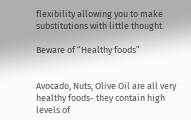flexibility allowing you to make substitutions with little thought.

Beware of “Healthy foods”


Avocado, Nuts, Olive Oil are all very healthy foods- they contain high levels of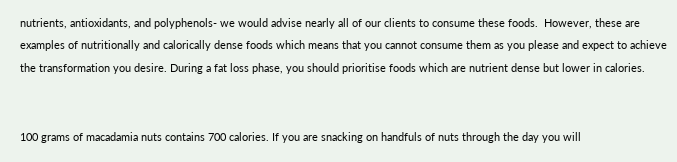nutrients, antioxidants, and polyphenols- we would advise nearly all of our clients to consume these foods.  However, these are examples of nutritionally and calorically dense foods which means that you cannot consume them as you please and expect to achieve the transformation you desire. During a fat loss phase, you should prioritise foods which are nutrient dense but lower in calories.


100 grams of macadamia nuts contains 700 calories. If you are snacking on handfuls of nuts through the day you will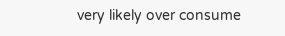very likely over consume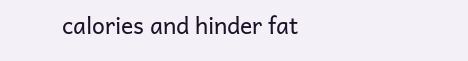calories and hinder fat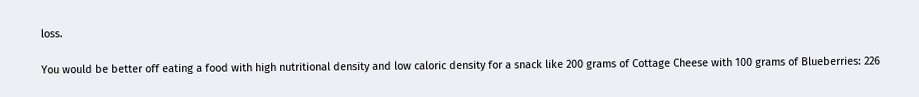loss.

You would be better off eating a food with high nutritional density and low caloric density for a snack like 200 grams of Cottage Cheese with 100 grams of Blueberries: 226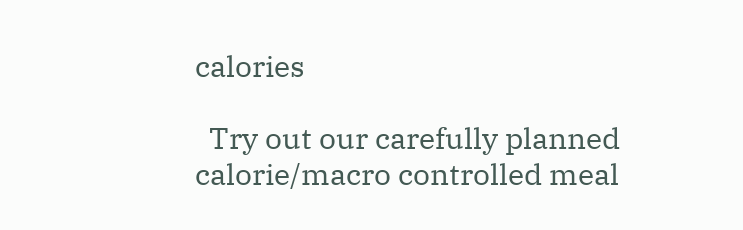calories

  Try out our carefully planned calorie/macro controlled meal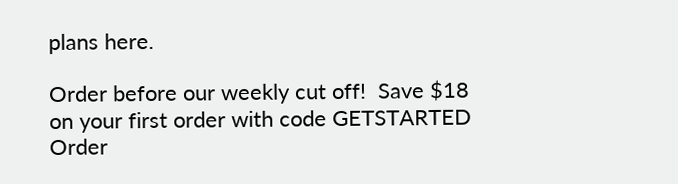plans here.

Order before our weekly cut off!  Save $18 on your first order with code GETSTARTED Order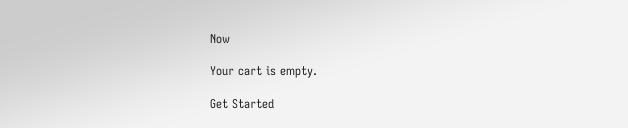Now

Your cart is empty.

Get Started